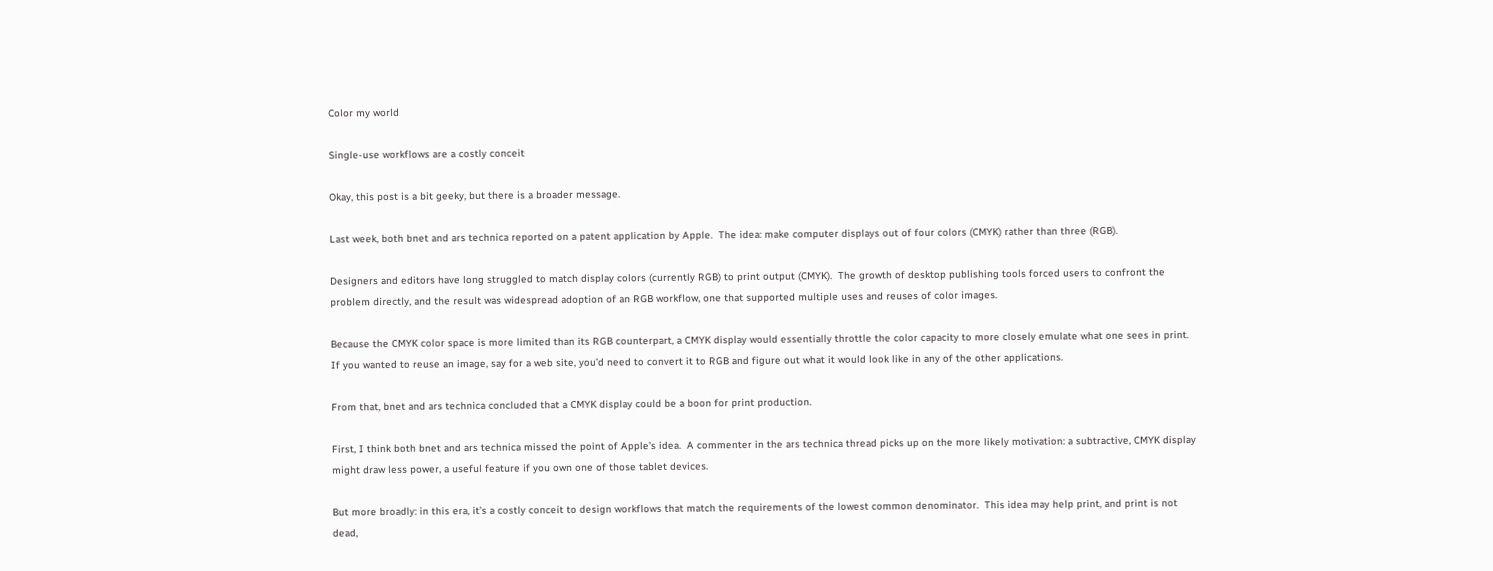Color my world

Single-use workflows are a costly conceit

Okay, this post is a bit geeky, but there is a broader message.

Last week, both bnet and ars technica reported on a patent application by Apple.  The idea: make computer displays out of four colors (CMYK) rather than three (RGB).

Designers and editors have long struggled to match display colors (currently RGB) to print output (CMYK).  The growth of desktop publishing tools forced users to confront the problem directly, and the result was widespread adoption of an RGB workflow, one that supported multiple uses and reuses of color images.

Because the CMYK color space is more limited than its RGB counterpart, a CMYK display would essentially throttle the color capacity to more closely emulate what one sees in print.  If you wanted to reuse an image, say for a web site, you’d need to convert it to RGB and figure out what it would look like in any of the other applications.

From that, bnet and ars technica concluded that a CMYK display could be a boon for print production.

First, I think both bnet and ars technica missed the point of Apple’s idea.  A commenter in the ars technica thread picks up on the more likely motivation: a subtractive, CMYK display might draw less power, a useful feature if you own one of those tablet devices.

But more broadly: in this era, it’s a costly conceit to design workflows that match the requirements of the lowest common denominator.  This idea may help print, and print is not dead,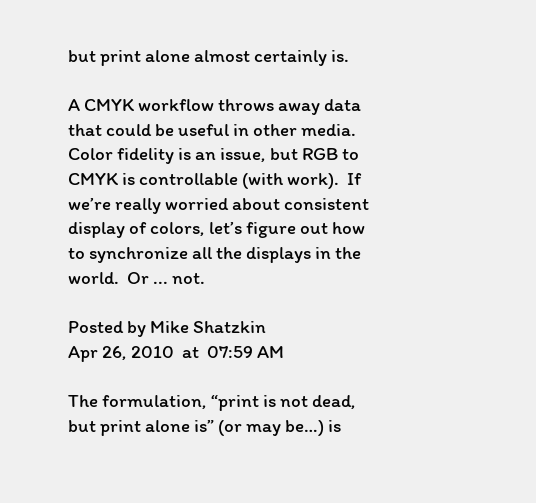but print alone almost certainly is.

A CMYK workflow throws away data that could be useful in other media.  Color fidelity is an issue, but RGB to CMYK is controllable (with work).  If we’re really worried about consistent display of colors, let’s figure out how to synchronize all the displays in the world.  Or ... not.

Posted by Mike Shatzkin
Apr 26, 2010  at  07:59 AM

The formulation, “print is not dead, but print alone is” (or may be…) is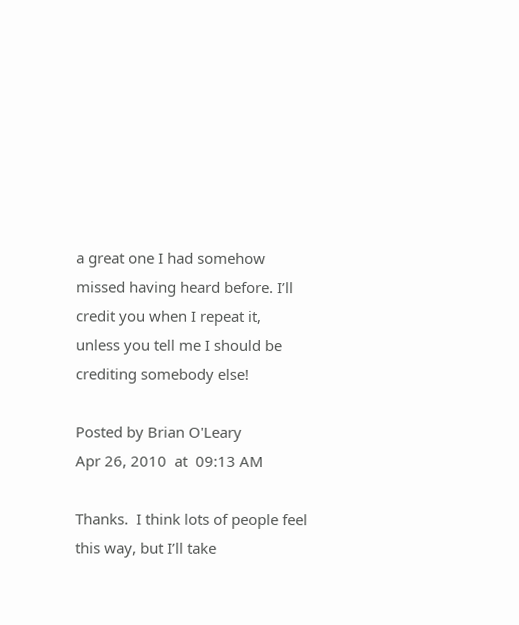a great one I had somehow missed having heard before. I’ll credit you when I repeat it, unless you tell me I should be crediting somebody else!

Posted by Brian O'Leary
Apr 26, 2010  at  09:13 AM

Thanks.  I think lots of people feel this way, but I’ll take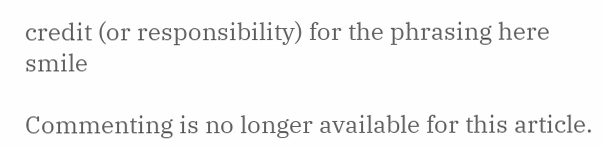credit (or responsibility) for the phrasing here smile

Commenting is no longer available for this article.